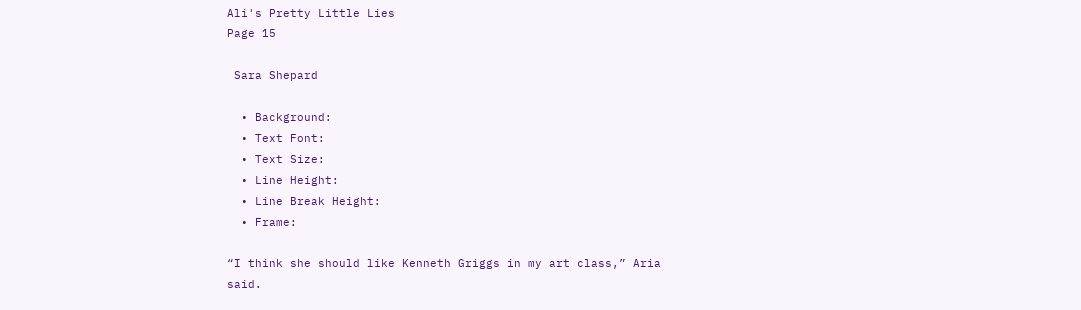Ali's Pretty Little Lies
Page 15

 Sara Shepard

  • Background:
  • Text Font:
  • Text Size:
  • Line Height:
  • Line Break Height:
  • Frame:

“I think she should like Kenneth Griggs in my art class,” Aria said.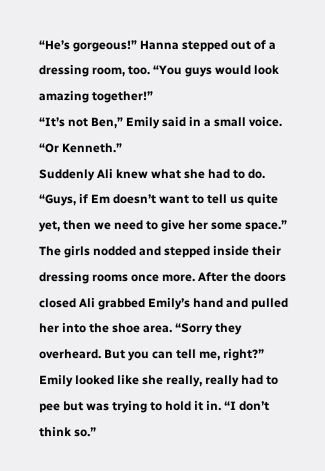“He’s gorgeous!” Hanna stepped out of a dressing room, too. “You guys would look amazing together!”
“It’s not Ben,” Emily said in a small voice. “Or Kenneth.”
Suddenly Ali knew what she had to do. “Guys, if Em doesn’t want to tell us quite yet, then we need to give her some space.”
The girls nodded and stepped inside their dressing rooms once more. After the doors closed Ali grabbed Emily’s hand and pulled her into the shoe area. “Sorry they overheard. But you can tell me, right?”
Emily looked like she really, really had to pee but was trying to hold it in. “I don’t think so.”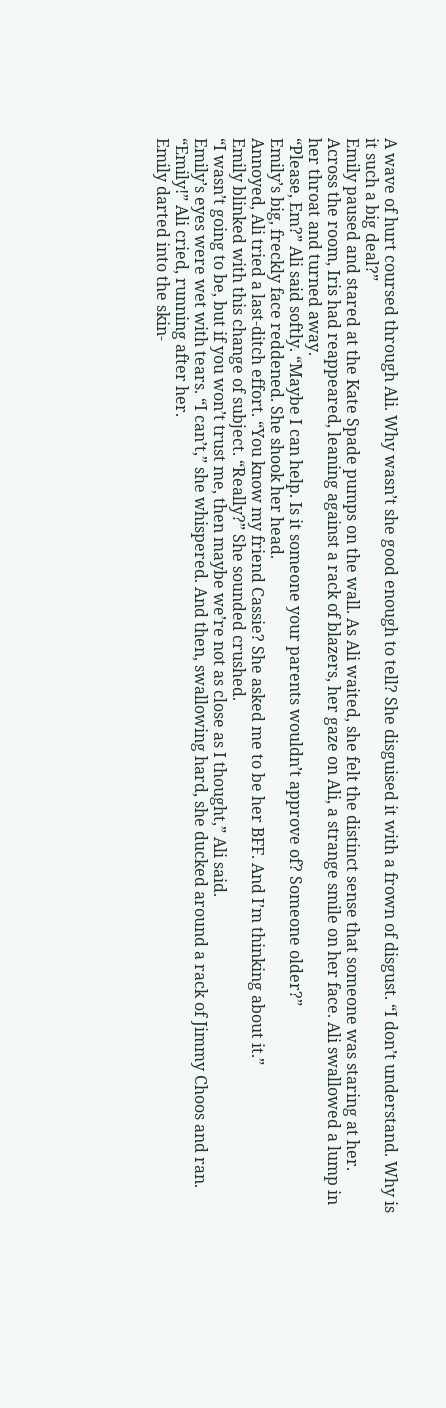A wave of hurt coursed through Ali. Why wasn’t she good enough to tell? She disguised it with a frown of disgust. “I don’t understand. Why is it such a big deal?”
Emily paused and stared at the Kate Spade pumps on the wall. As Ali waited, she felt the distinct sense that someone was staring at her. Across the room, Iris had reappeared, leaning against a rack of blazers, her gaze on Ali, a strange smile on her face. Ali swallowed a lump in her throat and turned away.
“Please, Em?” Ali said softly. “Maybe I can help. Is it someone your parents wouldn’t approve of? Someone older?”
Emily’s big, freckly face reddened. She shook her head.
Annoyed, Ali tried a last-ditch effort. “You know my friend Cassie? She asked me to be her BFF. And I’m thinking about it.”
Emily blinked with this change of subject. “Really?” She sounded crushed.
“I wasn’t going to be, but if you won’t trust me, then maybe we’re not as close as I thought,” Ali said.
Emily’s eyes were wet with tears. “I can’t,” she whispered. And then, swallowing hard, she ducked around a rack of Jimmy Choos and ran.
“Emily!” Ali cried, running after her.
Emily darted into the skin-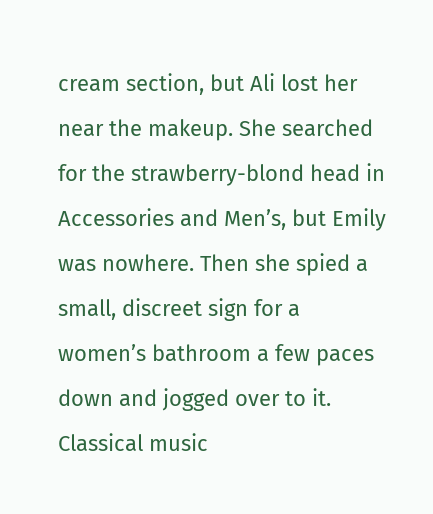cream section, but Ali lost her near the makeup. She searched for the strawberry-blond head in Accessories and Men’s, but Emily was nowhere. Then she spied a small, discreet sign for a women’s bathroom a few paces down and jogged over to it.
Classical music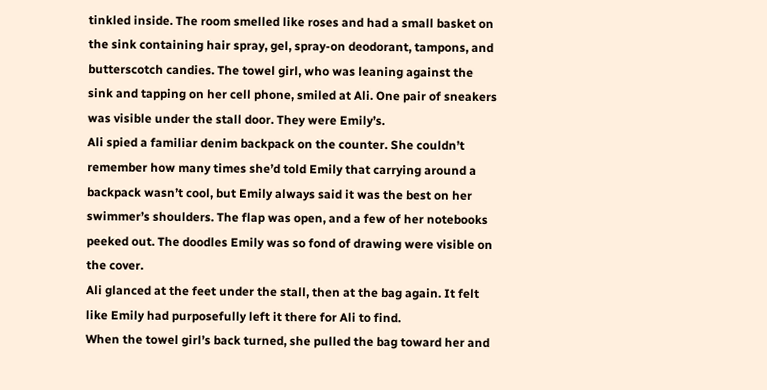tinkled inside. The room smelled like roses and had a small basket on the sink containing hair spray, gel, spray-on deodorant, tampons, and butterscotch candies. The towel girl, who was leaning against the sink and tapping on her cell phone, smiled at Ali. One pair of sneakers was visible under the stall door. They were Emily’s.
Ali spied a familiar denim backpack on the counter. She couldn’t remember how many times she’d told Emily that carrying around a backpack wasn’t cool, but Emily always said it was the best on her swimmer’s shoulders. The flap was open, and a few of her notebooks peeked out. The doodles Emily was so fond of drawing were visible on the cover.
Ali glanced at the feet under the stall, then at the bag again. It felt like Emily had purposefully left it there for Ali to find.
When the towel girl’s back turned, she pulled the bag toward her and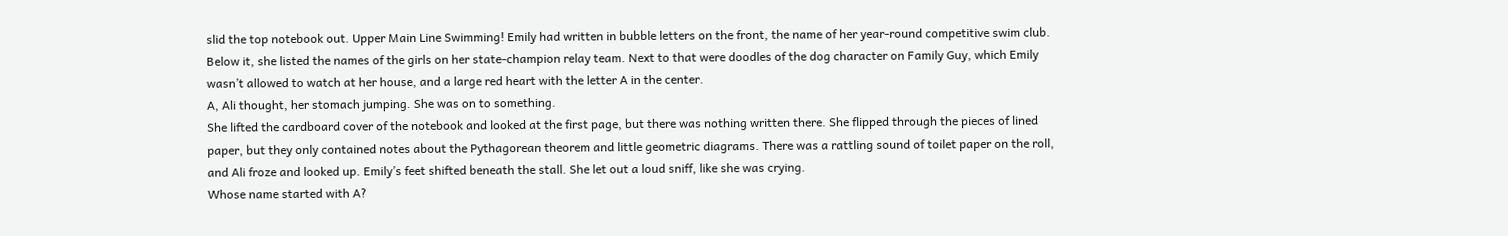slid the top notebook out. Upper Main Line Swimming! Emily had written in bubble letters on the front, the name of her year-round competitive swim club. Below it, she listed the names of the girls on her state-champion relay team. Next to that were doodles of the dog character on Family Guy, which Emily wasn’t allowed to watch at her house, and a large red heart with the letter A in the center.
A, Ali thought, her stomach jumping. She was on to something.
She lifted the cardboard cover of the notebook and looked at the first page, but there was nothing written there. She flipped through the pieces of lined paper, but they only contained notes about the Pythagorean theorem and little geometric diagrams. There was a rattling sound of toilet paper on the roll, and Ali froze and looked up. Emily’s feet shifted beneath the stall. She let out a loud sniff, like she was crying.
Whose name started with A?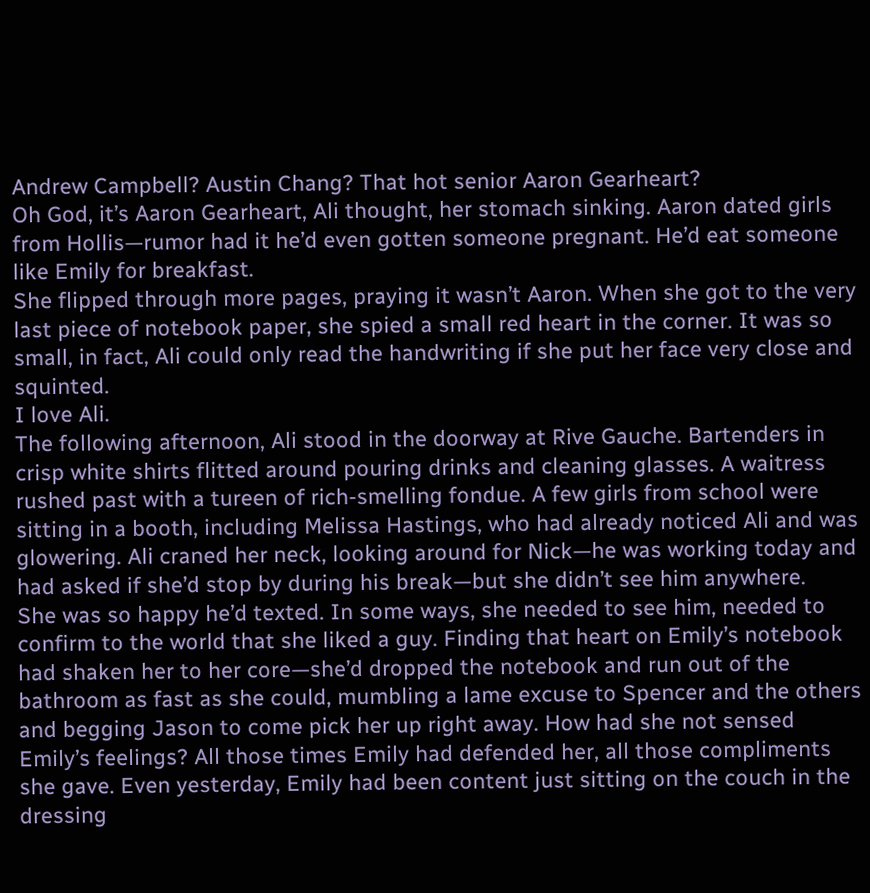Andrew Campbell? Austin Chang? That hot senior Aaron Gearheart?
Oh God, it’s Aaron Gearheart, Ali thought, her stomach sinking. Aaron dated girls from Hollis—rumor had it he’d even gotten someone pregnant. He’d eat someone like Emily for breakfast.
She flipped through more pages, praying it wasn’t Aaron. When she got to the very last piece of notebook paper, she spied a small red heart in the corner. It was so small, in fact, Ali could only read the handwriting if she put her face very close and squinted.
I love Ali.
The following afternoon, Ali stood in the doorway at Rive Gauche. Bartenders in crisp white shirts flitted around pouring drinks and cleaning glasses. A waitress rushed past with a tureen of rich-smelling fondue. A few girls from school were sitting in a booth, including Melissa Hastings, who had already noticed Ali and was glowering. Ali craned her neck, looking around for Nick—he was working today and had asked if she’d stop by during his break—but she didn’t see him anywhere.
She was so happy he’d texted. In some ways, she needed to see him, needed to confirm to the world that she liked a guy. Finding that heart on Emily’s notebook had shaken her to her core—she’d dropped the notebook and run out of the bathroom as fast as she could, mumbling a lame excuse to Spencer and the others and begging Jason to come pick her up right away. How had she not sensed Emily’s feelings? All those times Emily had defended her, all those compliments she gave. Even yesterday, Emily had been content just sitting on the couch in the dressing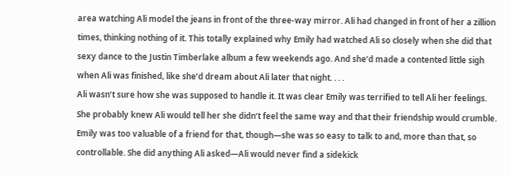area watching Ali model the jeans in front of the three-way mirror. Ali had changed in front of her a zillion times, thinking nothing of it. This totally explained why Emily had watched Ali so closely when she did that sexy dance to the Justin Timberlake album a few weekends ago. And she’d made a contented little sigh when Ali was finished, like she’d dream about Ali later that night. . . .
Ali wasn’t sure how she was supposed to handle it. It was clear Emily was terrified to tell Ali her feelings. She probably knew Ali would tell her she didn’t feel the same way and that their friendship would crumble. Emily was too valuable of a friend for that, though—she was so easy to talk to and, more than that, so controllable. She did anything Ali asked—Ali would never find a sidekick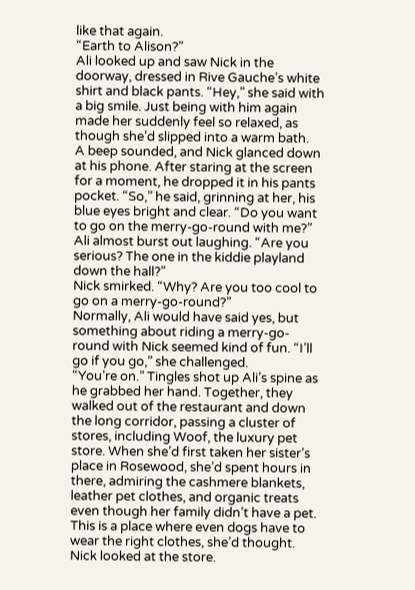like that again.
“Earth to Alison?”
Ali looked up and saw Nick in the doorway, dressed in Rive Gauche’s white shirt and black pants. “Hey,” she said with a big smile. Just being with him again made her suddenly feel so relaxed, as though she’d slipped into a warm bath.
A beep sounded, and Nick glanced down at his phone. After staring at the screen for a moment, he dropped it in his pants pocket. “So,” he said, grinning at her, his blue eyes bright and clear. “Do you want to go on the merry-go-round with me?”
Ali almost burst out laughing. “Are you serious? The one in the kiddie playland down the hall?”
Nick smirked. “Why? Are you too cool to go on a merry-go-round?”
Normally, Ali would have said yes, but something about riding a merry-go-round with Nick seemed kind of fun. “I’ll go if you go,” she challenged.
“You’re on.” Tingles shot up Ali’s spine as he grabbed her hand. Together, they walked out of the restaurant and down the long corridor, passing a cluster of stores, including Woof, the luxury pet store. When she’d first taken her sister’s place in Rosewood, she’d spent hours in there, admiring the cashmere blankets, leather pet clothes, and organic treats even though her family didn’t have a pet. This is a place where even dogs have to wear the right clothes, she’d thought.
Nick looked at the store.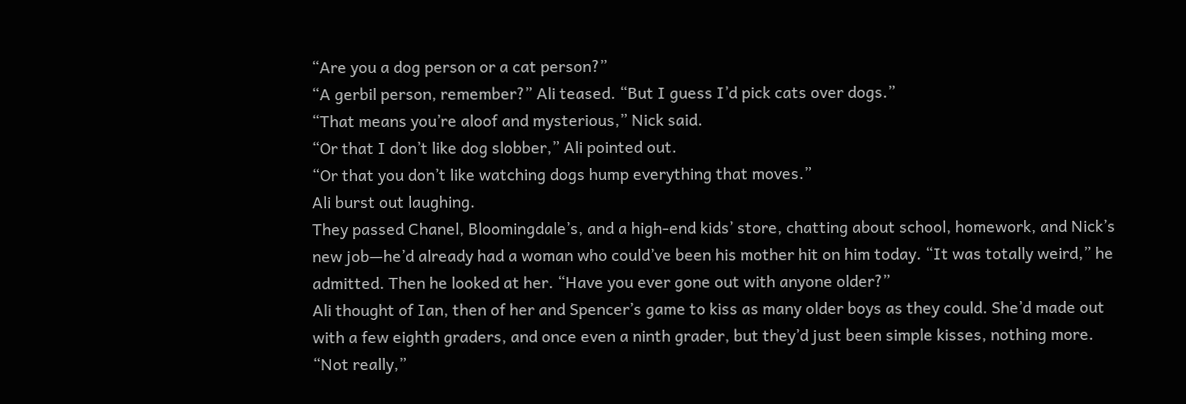“Are you a dog person or a cat person?”
“A gerbil person, remember?” Ali teased. “But I guess I’d pick cats over dogs.”
“That means you’re aloof and mysterious,” Nick said.
“Or that I don’t like dog slobber,” Ali pointed out.
“Or that you don’t like watching dogs hump everything that moves.”
Ali burst out laughing.
They passed Chanel, Bloomingdale’s, and a high-end kids’ store, chatting about school, homework, and Nick’s new job—he’d already had a woman who could’ve been his mother hit on him today. “It was totally weird,” he admitted. Then he looked at her. “Have you ever gone out with anyone older?”
Ali thought of Ian, then of her and Spencer’s game to kiss as many older boys as they could. She’d made out with a few eighth graders, and once even a ninth grader, but they’d just been simple kisses, nothing more. “Not really,”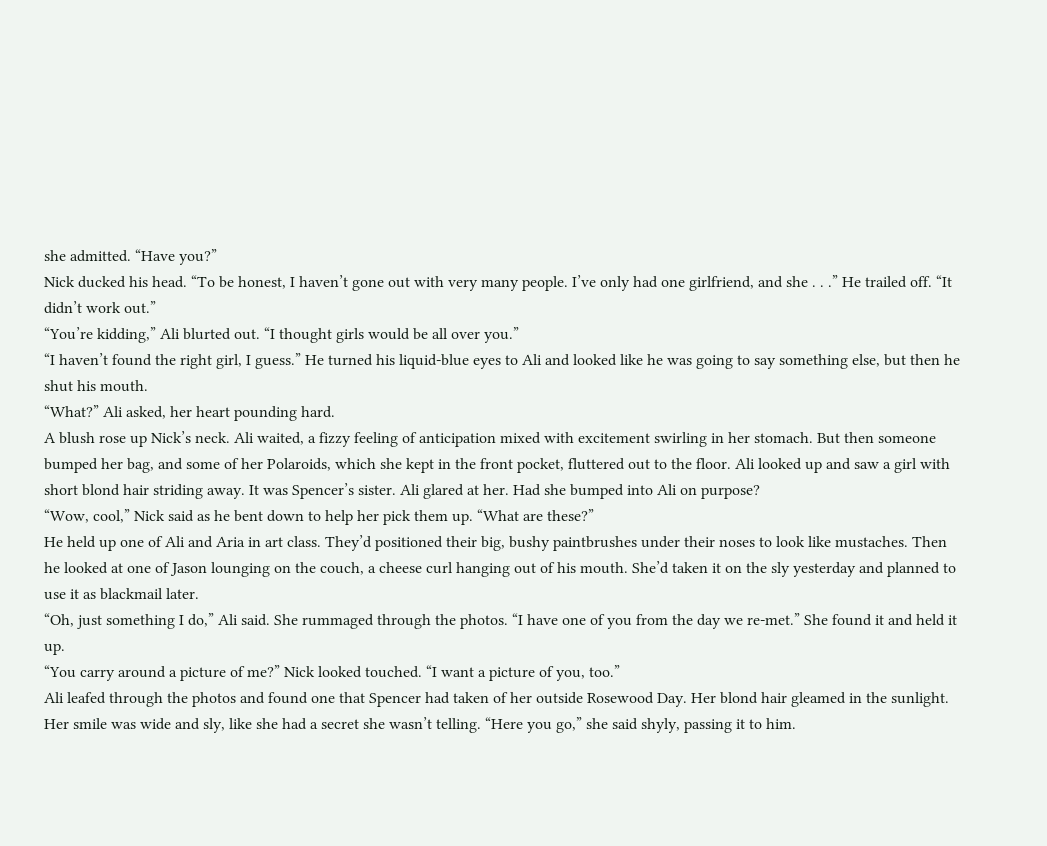she admitted. “Have you?”
Nick ducked his head. “To be honest, I haven’t gone out with very many people. I’ve only had one girlfriend, and she . . .” He trailed off. “It didn’t work out.”
“You’re kidding,” Ali blurted out. “I thought girls would be all over you.”
“I haven’t found the right girl, I guess.” He turned his liquid-blue eyes to Ali and looked like he was going to say something else, but then he shut his mouth.
“What?” Ali asked, her heart pounding hard.
A blush rose up Nick’s neck. Ali waited, a fizzy feeling of anticipation mixed with excitement swirling in her stomach. But then someone bumped her bag, and some of her Polaroids, which she kept in the front pocket, fluttered out to the floor. Ali looked up and saw a girl with short blond hair striding away. It was Spencer’s sister. Ali glared at her. Had she bumped into Ali on purpose?
“Wow, cool,” Nick said as he bent down to help her pick them up. “What are these?”
He held up one of Ali and Aria in art class. They’d positioned their big, bushy paintbrushes under their noses to look like mustaches. Then he looked at one of Jason lounging on the couch, a cheese curl hanging out of his mouth. She’d taken it on the sly yesterday and planned to use it as blackmail later.
“Oh, just something I do,” Ali said. She rummaged through the photos. “I have one of you from the day we re-met.” She found it and held it up.
“You carry around a picture of me?” Nick looked touched. “I want a picture of you, too.”
Ali leafed through the photos and found one that Spencer had taken of her outside Rosewood Day. Her blond hair gleamed in the sunlight. Her smile was wide and sly, like she had a secret she wasn’t telling. “Here you go,” she said shyly, passing it to him.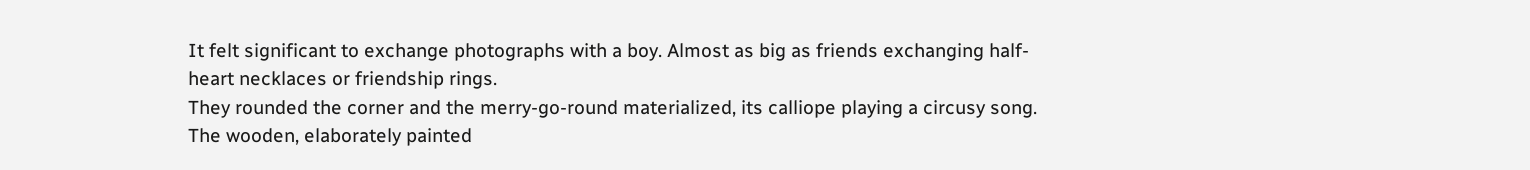It felt significant to exchange photographs with a boy. Almost as big as friends exchanging half-heart necklaces or friendship rings.
They rounded the corner and the merry-go-round materialized, its calliope playing a circusy song. The wooden, elaborately painted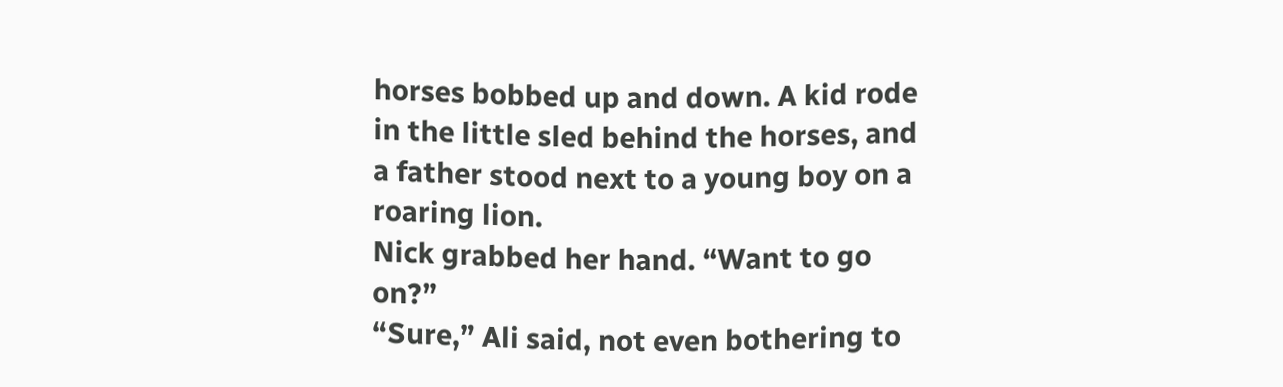horses bobbed up and down. A kid rode in the little sled behind the horses, and a father stood next to a young boy on a roaring lion.
Nick grabbed her hand. “Want to go on?”
“Sure,” Ali said, not even bothering to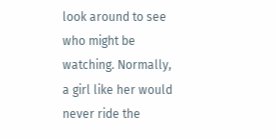look around to see who might be watching. Normally, a girl like her would never ride the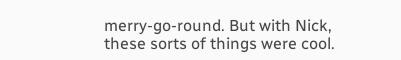merry-go-round. But with Nick, these sorts of things were cool.